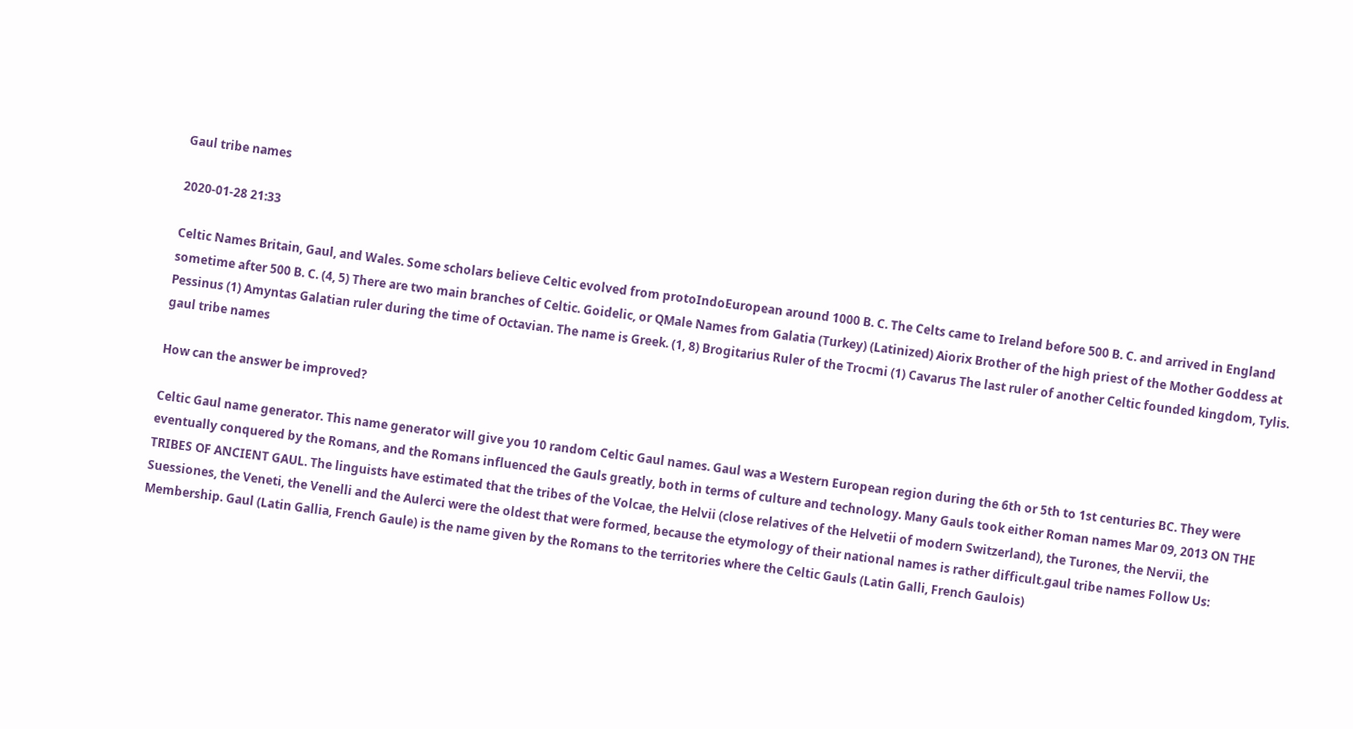Gaul tribe names

2020-01-28 21:33

Celtic Names Britain, Gaul, and Wales. Some scholars believe Celtic evolved from protoIndoEuropean around 1000 B. C. The Celts came to Ireland before 500 B. C. and arrived in England sometime after 500 B. C. (4, 5) There are two main branches of Celtic. Goidelic, or QMale Names from Galatia (Turkey) (Latinized) Aiorix Brother of the high priest of the Mother Goddess at Pessinus (1) Amyntas Galatian ruler during the time of Octavian. The name is Greek. (1, 8) Brogitarius Ruler of the Trocmi (1) Cavarus The last ruler of another Celtic founded kingdom, Tylis. gaul tribe names

How can the answer be improved?

Celtic Gaul name generator. This name generator will give you 10 random Celtic Gaul names. Gaul was a Western European region during the 6th or 5th to 1st centuries BC. They were eventually conquered by the Romans, and the Romans influenced the Gauls greatly, both in terms of culture and technology. Many Gauls took either Roman names Mar 09, 2013 ON THE TRIBES OF ANCIENT GAUL. The linguists have estimated that the tribes of the Volcae, the Helvii (close relatives of the Helvetii of modern Switzerland), the Turones, the Nervii, the Suessiones, the Veneti, the Venelli and the Aulerci were the oldest that were formed, because the etymology of their national names is rather difficult.gaul tribe names Follow Us: Membership. Gaul (Latin Gallia, French Gaule) is the name given by the Romans to the territories where the Celtic Gauls (Latin Galli, French Gaulois)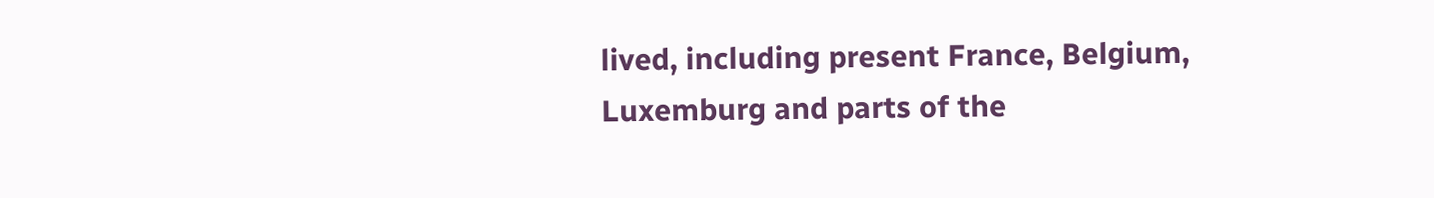lived, including present France, Belgium, Luxemburg and parts of the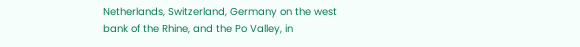Netherlands, Switzerland, Germany on the west bank of the Rhine, and the Po Valley, in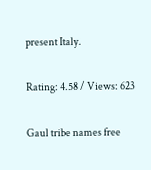present Italy.

Rating: 4.58 / Views: 623

Gaul tribe names free